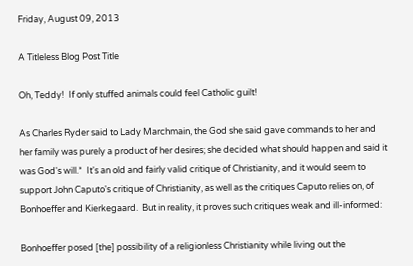Friday, August 09, 2013

A Titleless Blog Post Title

Oh, Teddy!  If only stuffed animals could feel Catholic guilt!

As Charles Ryder said to Lady Marchmain, the God she said gave commands to her and her family was purely a product of her desires; she decided what should happen and said it was God's will.*  It's an old and fairly valid critique of Christianity, and it would seem to support John Caputo's critique of Christianity, as well as the critiques Caputo relies on, of Bonhoeffer and Kierkegaard.  But in reality, it proves such critiques weak and ill-informed:

Bonhoeffer posed [the] possibility of a religionless Christianity while living out the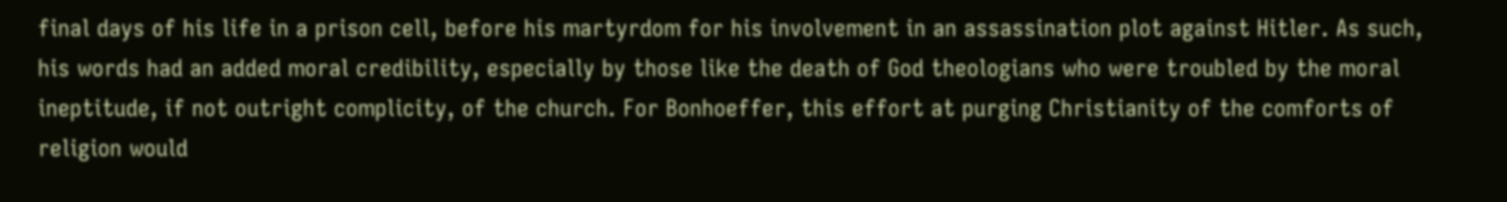final days of his life in a prison cell, before his martyrdom for his involvement in an assassination plot against Hitler. As such, his words had an added moral credibility, especially by those like the death of God theologians who were troubled by the moral ineptitude, if not outright complicity, of the church. For Bonhoeffer, this effort at purging Christianity of the comforts of religion would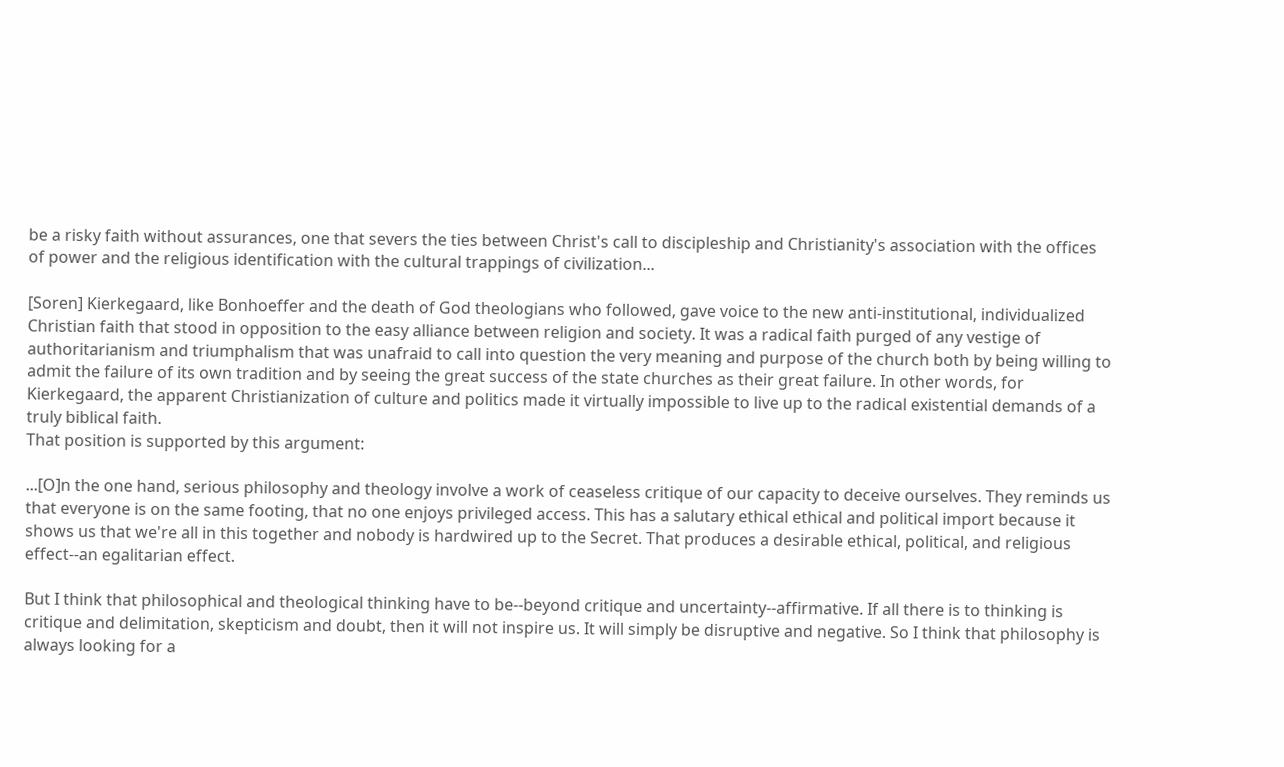be a risky faith without assurances, one that severs the ties between Christ's call to discipleship and Christianity's association with the offices of power and the religious identification with the cultural trappings of civilization...

[Soren] Kierkegaard, like Bonhoeffer and the death of God theologians who followed, gave voice to the new anti-institutional, individualized Christian faith that stood in opposition to the easy alliance between religion and society. It was a radical faith purged of any vestige of authoritarianism and triumphalism that was unafraid to call into question the very meaning and purpose of the church both by being willing to admit the failure of its own tradition and by seeing the great success of the state churches as their great failure. In other words, for Kierkegaard, the apparent Christianization of culture and politics made it virtually impossible to live up to the radical existential demands of a truly biblical faith.
That position is supported by this argument:

...[O]n the one hand, serious philosophy and theology involve a work of ceaseless critique of our capacity to deceive ourselves. They reminds us that everyone is on the same footing, that no one enjoys privileged access. This has a salutary ethical ethical and political import because it shows us that we're all in this together and nobody is hardwired up to the Secret. That produces a desirable ethical, political, and religious effect--an egalitarian effect.

But I think that philosophical and theological thinking have to be--beyond critique and uncertainty--affirmative. If all there is to thinking is critique and delimitation, skepticism and doubt, then it will not inspire us. It will simply be disruptive and negative. So I think that philosophy is always looking for a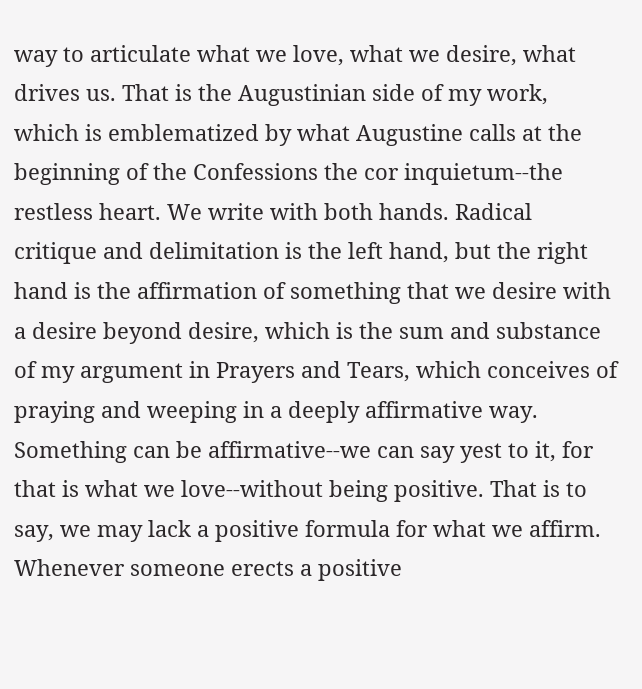way to articulate what we love, what we desire, what drives us. That is the Augustinian side of my work, which is emblematized by what Augustine calls at the beginning of the Confessions the cor inquietum--the restless heart. We write with both hands. Radical critique and delimitation is the left hand, but the right hand is the affirmation of something that we desire with a desire beyond desire, which is the sum and substance of my argument in Prayers and Tears, which conceives of praying and weeping in a deeply affirmative way. Something can be affirmative--we can say yest to it, for that is what we love--without being positive. That is to say, we may lack a positive formula for what we affirm. Whenever someone erects a positive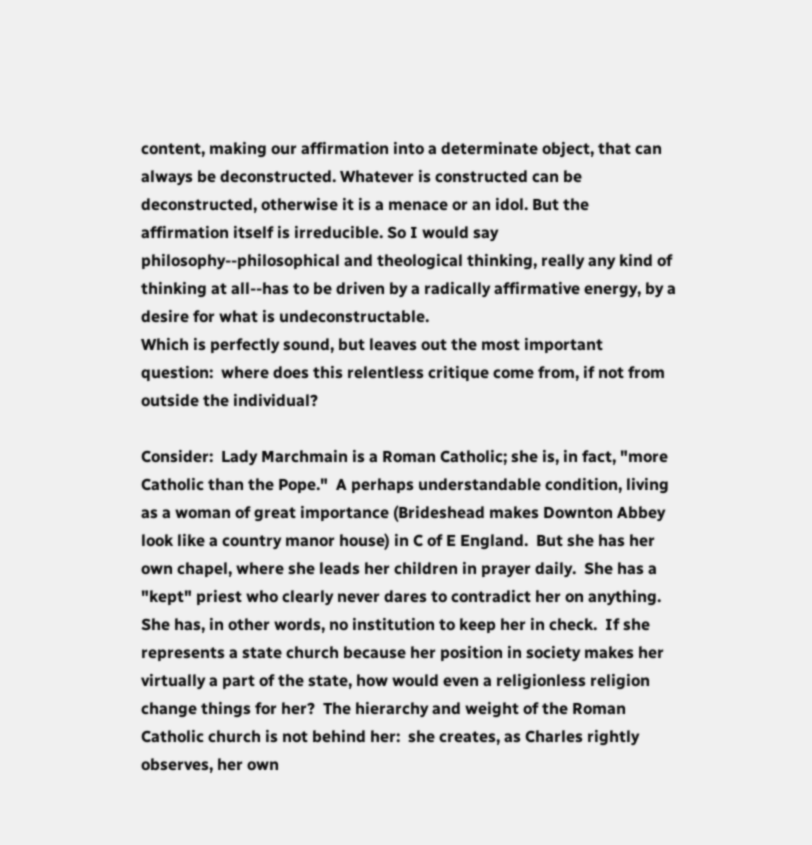content, making our affirmation into a determinate object, that can always be deconstructed. Whatever is constructed can be deconstructed, otherwise it is a menace or an idol. But the affirmation itself is irreducible. So I would say philosophy--philosophical and theological thinking, really any kind of thinking at all--has to be driven by a radically affirmative energy, by a desire for what is undeconstructable.
Which is perfectly sound, but leaves out the most important question:  where does this relentless critique come from, if not from outside the individual?

Consider:  Lady Marchmain is a Roman Catholic; she is, in fact, "more Catholic than the Pope."  A perhaps understandable condition, living as a woman of great importance (Brideshead makes Downton Abbey look like a country manor house) in C of E England.  But she has her own chapel, where she leads her children in prayer daily.  She has a "kept" priest who clearly never dares to contradict her on anything.  She has, in other words, no institution to keep her in check.  If she represents a state church because her position in society makes her virtually a part of the state, how would even a religionless religion change things for her?  The hierarchy and weight of the Roman Catholic church is not behind her:  she creates, as Charles rightly observes, her own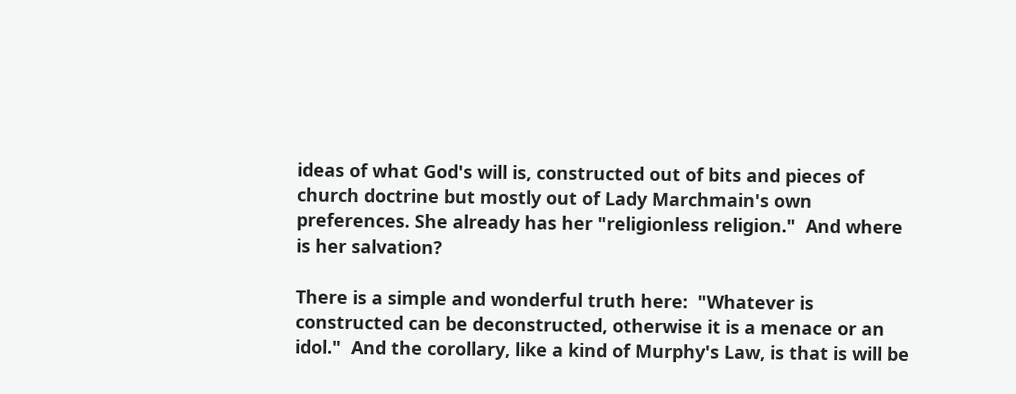ideas of what God's will is, constructed out of bits and pieces of church doctrine but mostly out of Lady Marchmain's own preferences. She already has her "religionless religion."  And where is her salvation?

There is a simple and wonderful truth here:  "Whatever is constructed can be deconstructed, otherwise it is a menace or an idol."  And the corollary, like a kind of Murphy's Law, is that is will be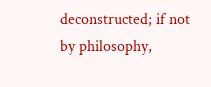deconstructed; if not by philosophy,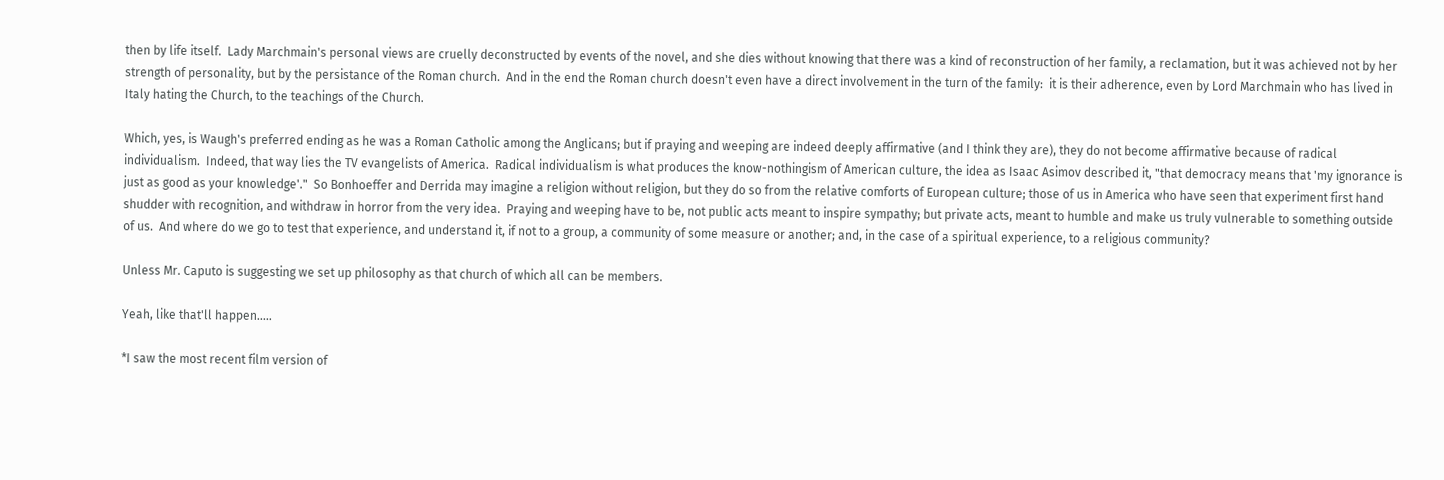then by life itself.  Lady Marchmain's personal views are cruelly deconstructed by events of the novel, and she dies without knowing that there was a kind of reconstruction of her family, a reclamation, but it was achieved not by her strength of personality, but by the persistance of the Roman church.  And in the end the Roman church doesn't even have a direct involvement in the turn of the family:  it is their adherence, even by Lord Marchmain who has lived in Italy hating the Church, to the teachings of the Church.

Which, yes, is Waugh's preferred ending as he was a Roman Catholic among the Anglicans; but if praying and weeping are indeed deeply affirmative (and I think they are), they do not become affirmative because of radical individualism.  Indeed, that way lies the TV evangelists of America.  Radical individualism is what produces the know-nothingism of American culture, the idea as Isaac Asimov described it, "that democracy means that 'my ignorance is just as good as your knowledge'."  So Bonhoeffer and Derrida may imagine a religion without religion, but they do so from the relative comforts of European culture; those of us in America who have seen that experiment first hand shudder with recognition, and withdraw in horror from the very idea.  Praying and weeping have to be, not public acts meant to inspire sympathy; but private acts, meant to humble and make us truly vulnerable to something outside of us.  And where do we go to test that experience, and understand it, if not to a group, a community of some measure or another; and, in the case of a spiritual experience, to a religious community?

Unless Mr. Caputo is suggesting we set up philosophy as that church of which all can be members.

Yeah, like that'll happen.....

*I saw the most recent film version of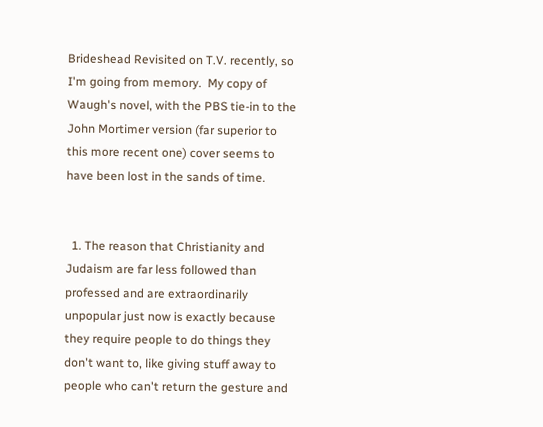Brideshead Revisited on T.V. recently, so I'm going from memory.  My copy of Waugh's novel, with the PBS tie-in to the John Mortimer version (far superior to this more recent one) cover seems to have been lost in the sands of time.


  1. The reason that Christianity and Judaism are far less followed than professed and are extraordinarily unpopular just now is exactly because they require people to do things they don't want to, like giving stuff away to people who can't return the gesture and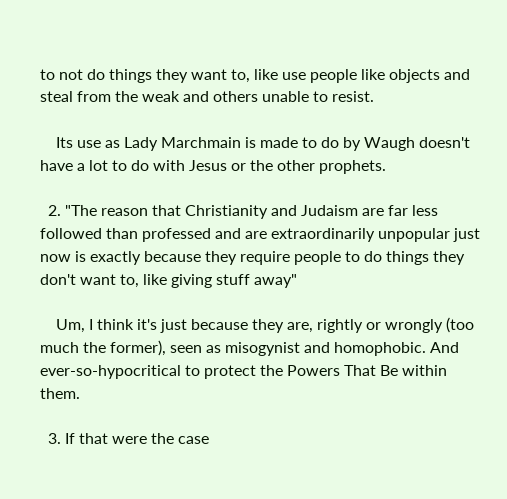to not do things they want to, like use people like objects and steal from the weak and others unable to resist.

    Its use as Lady Marchmain is made to do by Waugh doesn't have a lot to do with Jesus or the other prophets.

  2. "The reason that Christianity and Judaism are far less followed than professed and are extraordinarily unpopular just now is exactly because they require people to do things they don't want to, like giving stuff away"

    Um, I think it's just because they are, rightly or wrongly (too much the former), seen as misogynist and homophobic. And ever-so-hypocritical to protect the Powers That Be within them.

  3. If that were the case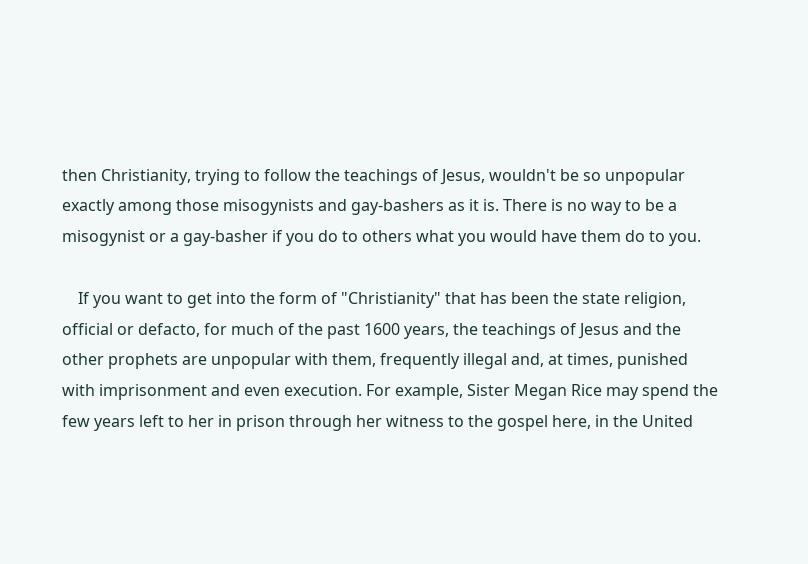then Christianity, trying to follow the teachings of Jesus, wouldn't be so unpopular exactly among those misogynists and gay-bashers as it is. There is no way to be a misogynist or a gay-basher if you do to others what you would have them do to you.

    If you want to get into the form of "Christianity" that has been the state religion, official or defacto, for much of the past 1600 years, the teachings of Jesus and the other prophets are unpopular with them, frequently illegal and, at times, punished with imprisonment and even execution. For example, Sister Megan Rice may spend the few years left to her in prison through her witness to the gospel here, in the United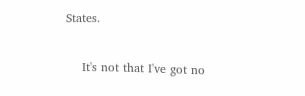States.

    It's not that I've got no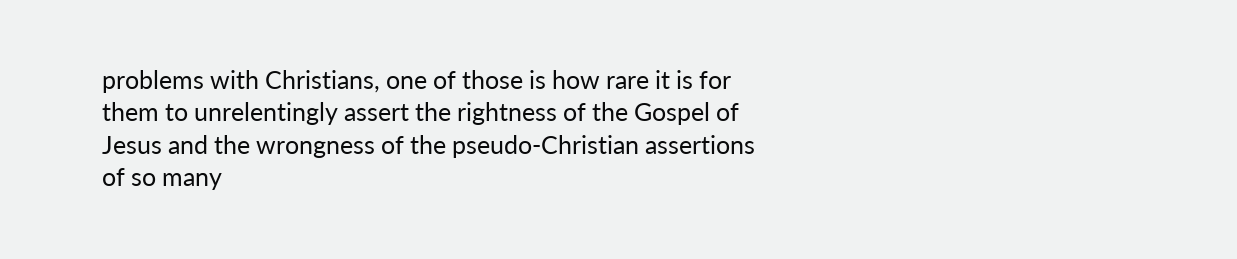problems with Christians, one of those is how rare it is for them to unrelentingly assert the rightness of the Gospel of Jesus and the wrongness of the pseudo-Christian assertions of so many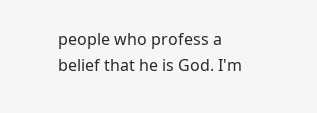people who profess a belief that he is God. I'm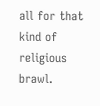all for that kind of religious brawl.